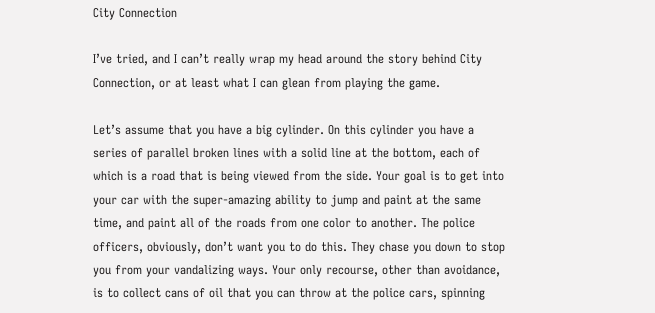City Connection

I’ve tried, and I can’t really wrap my head around the story behind City Connection, or at least what I can glean from playing the game.

Let’s assume that you have a big cylinder. On this cylinder you have a series of parallel broken lines with a solid line at the bottom, each of which is a road that is being viewed from the side. Your goal is to get into your car with the super-amazing ability to jump and paint at the same time, and paint all of the roads from one color to another. The police officers, obviously, don’t want you to do this. They chase you down to stop you from your vandalizing ways. Your only recourse, other than avoidance, is to collect cans of oil that you can throw at the police cars, spinning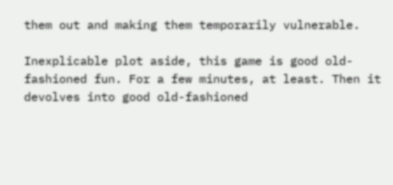them out and making them temporarily vulnerable.

Inexplicable plot aside, this game is good old-fashioned fun. For a few minutes, at least. Then it devolves into good old-fashioned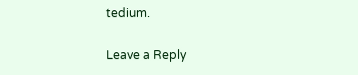tedium.

Leave a Reply